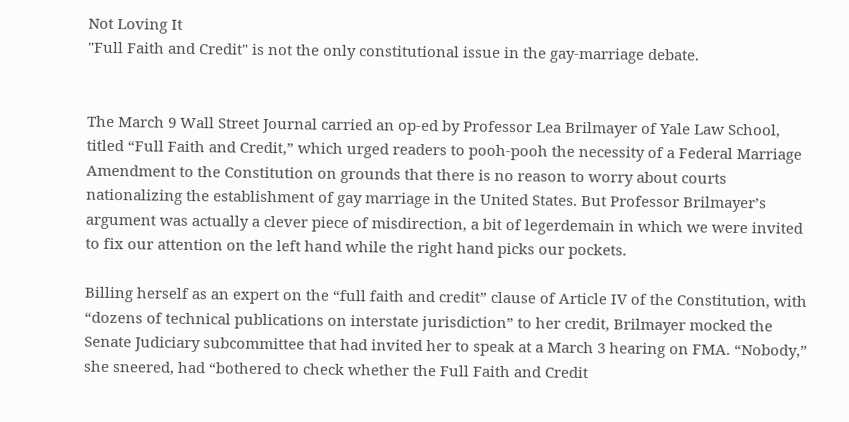Not Loving It
"Full Faith and Credit" is not the only constitutional issue in the gay-marriage debate.


The March 9 Wall Street Journal carried an op-ed by Professor Lea Brilmayer of Yale Law School, titled “Full Faith and Credit,” which urged readers to pooh-pooh the necessity of a Federal Marriage Amendment to the Constitution on grounds that there is no reason to worry about courts nationalizing the establishment of gay marriage in the United States. But Professor Brilmayer’s argument was actually a clever piece of misdirection, a bit of legerdemain in which we were invited to fix our attention on the left hand while the right hand picks our pockets.

Billing herself as an expert on the “full faith and credit” clause of Article IV of the Constitution, with “dozens of technical publications on interstate jurisdiction” to her credit, Brilmayer mocked the Senate Judiciary subcommittee that had invited her to speak at a March 3 hearing on FMA. “Nobody,” she sneered, had “bothered to check whether the Full Faith and Credit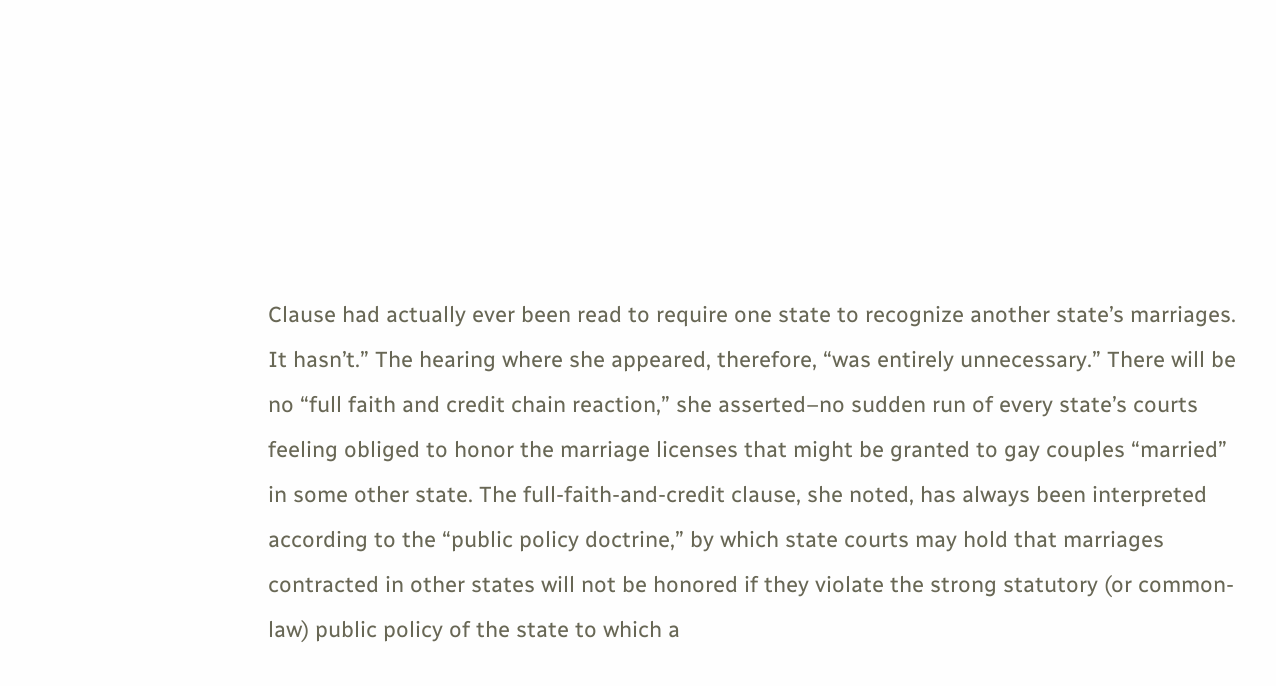Clause had actually ever been read to require one state to recognize another state’s marriages. It hasn’t.” The hearing where she appeared, therefore, “was entirely unnecessary.” There will be no “full faith and credit chain reaction,” she asserted–no sudden run of every state’s courts feeling obliged to honor the marriage licenses that might be granted to gay couples “married” in some other state. The full-faith-and-credit clause, she noted, has always been interpreted according to the “public policy doctrine,” by which state courts may hold that marriages contracted in other states will not be honored if they violate the strong statutory (or common-law) public policy of the state to which a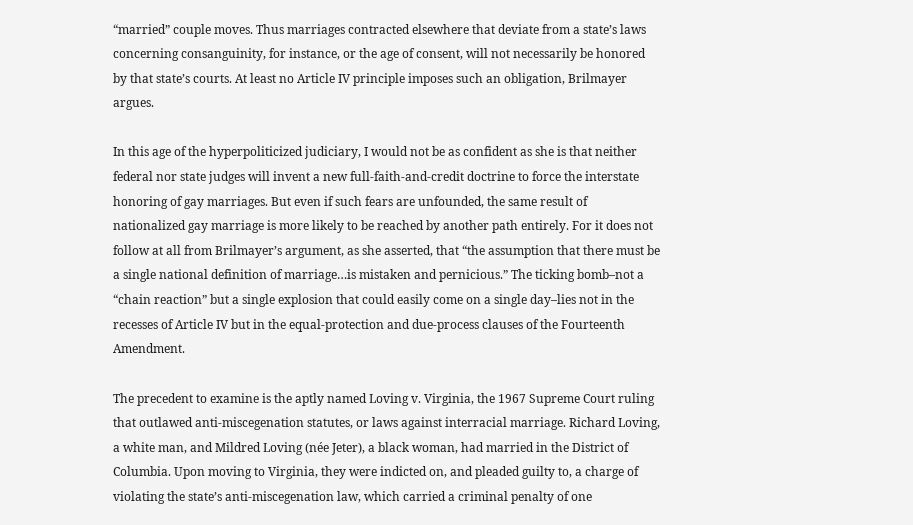“married” couple moves. Thus marriages contracted elsewhere that deviate from a state’s laws concerning consanguinity, for instance, or the age of consent, will not necessarily be honored by that state’s courts. At least no Article IV principle imposes such an obligation, Brilmayer argues.

In this age of the hyperpoliticized judiciary, I would not be as confident as she is that neither federal nor state judges will invent a new full-faith-and-credit doctrine to force the interstate honoring of gay marriages. But even if such fears are unfounded, the same result of nationalized gay marriage is more likely to be reached by another path entirely. For it does not follow at all from Brilmayer’s argument, as she asserted, that “the assumption that there must be a single national definition of marriage…is mistaken and pernicious.” The ticking bomb–not a “chain reaction” but a single explosion that could easily come on a single day–lies not in the recesses of Article IV but in the equal-protection and due-process clauses of the Fourteenth Amendment.

The precedent to examine is the aptly named Loving v. Virginia, the 1967 Supreme Court ruling that outlawed anti-miscegenation statutes, or laws against interracial marriage. Richard Loving, a white man, and Mildred Loving (née Jeter), a black woman, had married in the District of Columbia. Upon moving to Virginia, they were indicted on, and pleaded guilty to, a charge of violating the state’s anti-miscegenation law, which carried a criminal penalty of one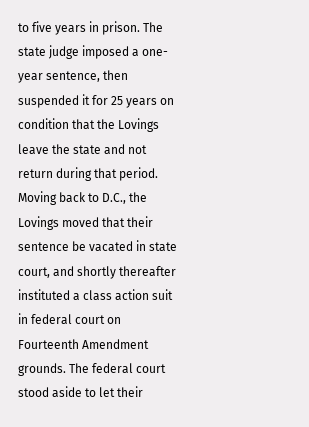to five years in prison. The state judge imposed a one-year sentence, then suspended it for 25 years on condition that the Lovings leave the state and not return during that period. Moving back to D.C., the Lovings moved that their sentence be vacated in state court, and shortly thereafter instituted a class action suit in federal court on Fourteenth Amendment grounds. The federal court stood aside to let their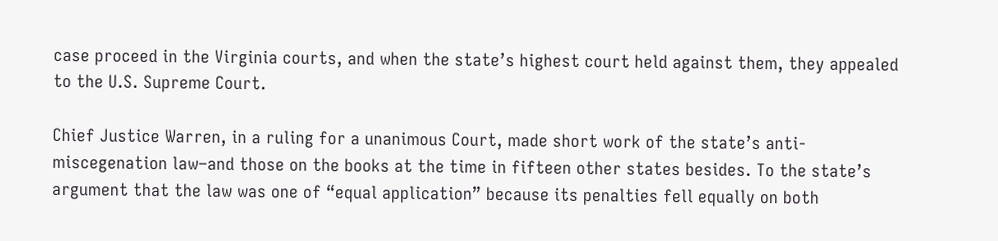case proceed in the Virginia courts, and when the state’s highest court held against them, they appealed to the U.S. Supreme Court.

Chief Justice Warren, in a ruling for a unanimous Court, made short work of the state’s anti-miscegenation law–and those on the books at the time in fifteen other states besides. To the state’s argument that the law was one of “equal application” because its penalties fell equally on both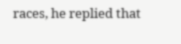races, he replied that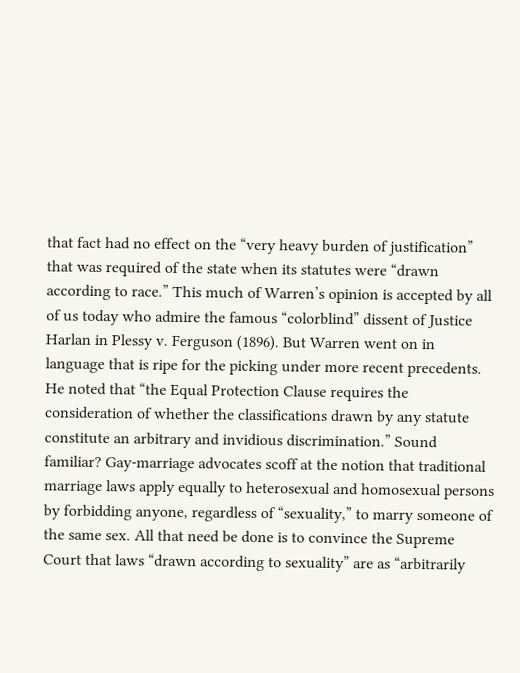that fact had no effect on the “very heavy burden of justification” that was required of the state when its statutes were “drawn according to race.” This much of Warren’s opinion is accepted by all of us today who admire the famous “colorblind” dissent of Justice Harlan in Plessy v. Ferguson (1896). But Warren went on in language that is ripe for the picking under more recent precedents. He noted that “the Equal Protection Clause requires the consideration of whether the classifications drawn by any statute constitute an arbitrary and invidious discrimination.” Sound familiar? Gay-marriage advocates scoff at the notion that traditional marriage laws apply equally to heterosexual and homosexual persons by forbidding anyone, regardless of “sexuality,” to marry someone of the same sex. All that need be done is to convince the Supreme Court that laws “drawn according to sexuality” are as “arbitrarily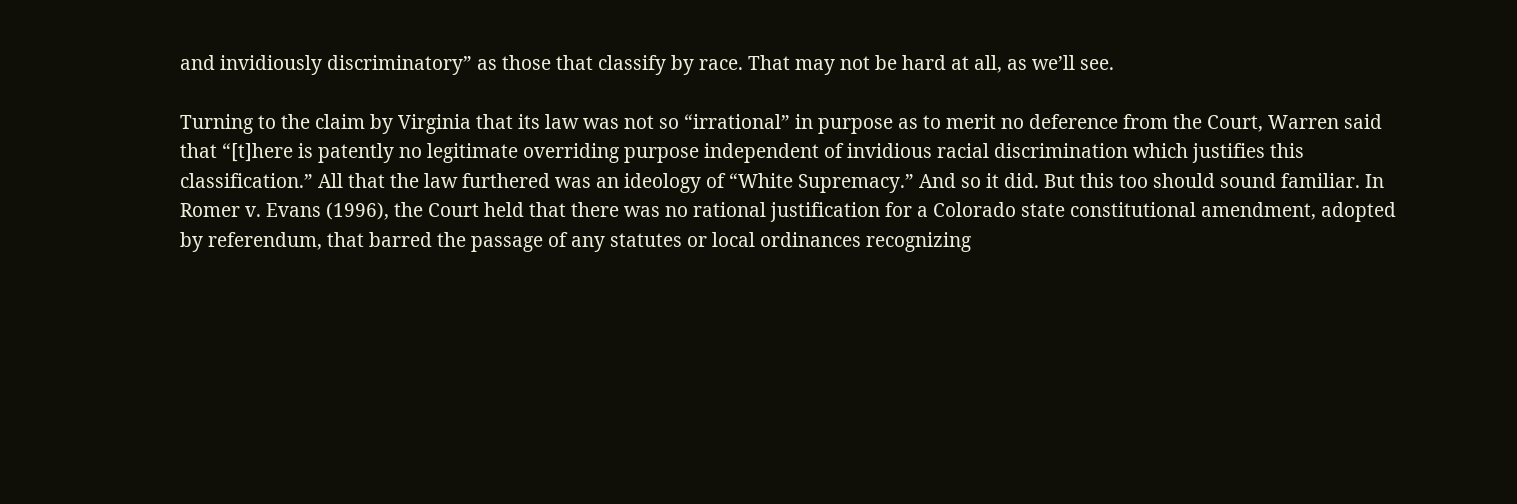and invidiously discriminatory” as those that classify by race. That may not be hard at all, as we’ll see.

Turning to the claim by Virginia that its law was not so “irrational” in purpose as to merit no deference from the Court, Warren said that “[t]here is patently no legitimate overriding purpose independent of invidious racial discrimination which justifies this classification.” All that the law furthered was an ideology of “White Supremacy.” And so it did. But this too should sound familiar. In Romer v. Evans (1996), the Court held that there was no rational justification for a Colorado state constitutional amendment, adopted by referendum, that barred the passage of any statutes or local ordinances recognizing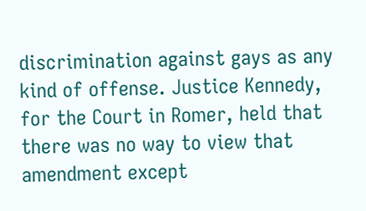discrimination against gays as any kind of offense. Justice Kennedy, for the Court in Romer, held that there was no way to view that amendment except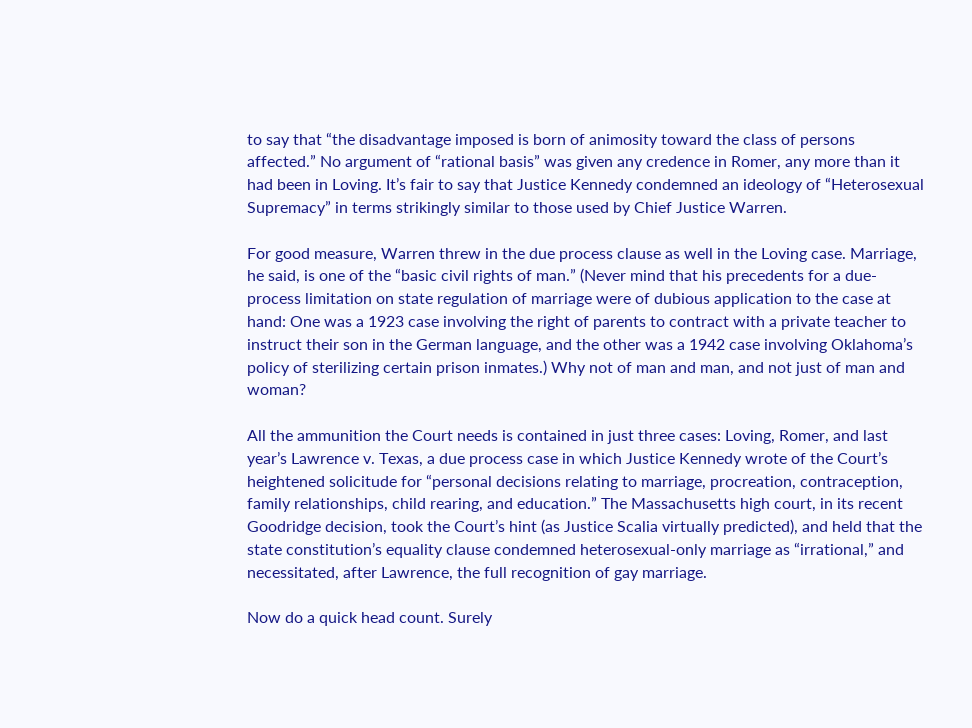to say that “the disadvantage imposed is born of animosity toward the class of persons affected.” No argument of “rational basis” was given any credence in Romer, any more than it had been in Loving. It’s fair to say that Justice Kennedy condemned an ideology of “Heterosexual Supremacy” in terms strikingly similar to those used by Chief Justice Warren.

For good measure, Warren threw in the due process clause as well in the Loving case. Marriage, he said, is one of the “basic civil rights of man.” (Never mind that his precedents for a due-process limitation on state regulation of marriage were of dubious application to the case at hand: One was a 1923 case involving the right of parents to contract with a private teacher to instruct their son in the German language, and the other was a 1942 case involving Oklahoma’s policy of sterilizing certain prison inmates.) Why not of man and man, and not just of man and woman?

All the ammunition the Court needs is contained in just three cases: Loving, Romer, and last year’s Lawrence v. Texas, a due process case in which Justice Kennedy wrote of the Court’s heightened solicitude for “personal decisions relating to marriage, procreation, contraception, family relationships, child rearing, and education.” The Massachusetts high court, in its recent Goodridge decision, took the Court’s hint (as Justice Scalia virtually predicted), and held that the state constitution’s equality clause condemned heterosexual-only marriage as “irrational,” and necessitated, after Lawrence, the full recognition of gay marriage.

Now do a quick head count. Surely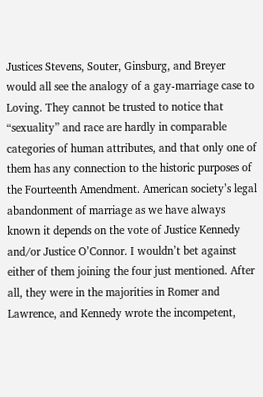Justices Stevens, Souter, Ginsburg, and Breyer would all see the analogy of a gay-marriage case to Loving. They cannot be trusted to notice that “sexuality” and race are hardly in comparable categories of human attributes, and that only one of them has any connection to the historic purposes of the Fourteenth Amendment. American society’s legal abandonment of marriage as we have always known it depends on the vote of Justice Kennedy and/or Justice O’Connor. I wouldn’t bet against either of them joining the four just mentioned. After all, they were in the majorities in Romer and Lawrence, and Kennedy wrote the incompetent,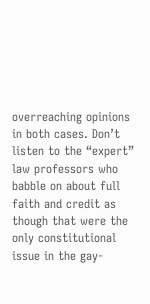overreaching opinions in both cases. Don’t listen to the “expert” law professors who babble on about full faith and credit as though that were the only constitutional issue in the gay-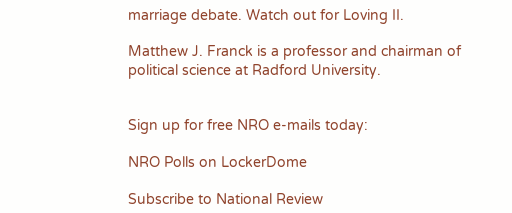marriage debate. Watch out for Loving II.

Matthew J. Franck is a professor and chairman of political science at Radford University.


Sign up for free NRO e-mails today:

NRO Polls on LockerDome

Subscribe to National Review